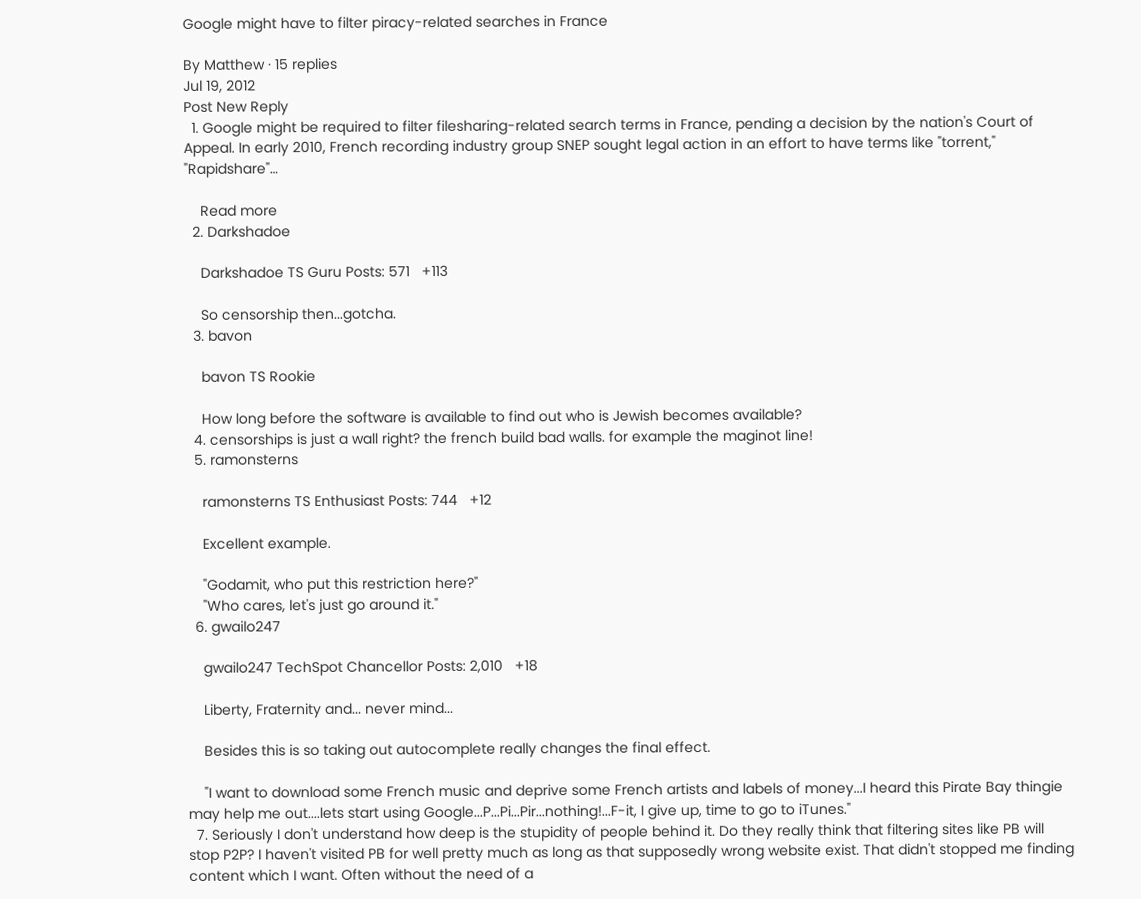Google might have to filter piracy-related searches in France

By Matthew · 15 replies
Jul 19, 2012
Post New Reply
  1. Google might be required to filter filesharing-related search terms in France, pending a decision by the nation's Court of Appeal. In early 2010, French recording industry group SNEP sought legal action in an effort to have terms like "torrent," "Rapidshare"…

    Read more
  2. Darkshadoe

    Darkshadoe TS Guru Posts: 571   +113

    So censorship then...gotcha.
  3. bavon

    bavon TS Rookie

    How long before the software is available to find out who is Jewish becomes available?
  4. censorships is just a wall right? the french build bad walls. for example the maginot line!
  5. ramonsterns

    ramonsterns TS Enthusiast Posts: 744   +12

    Excellent example.

    "Godamit, who put this restriction here?"
    "Who cares, let's just go around it."
  6. gwailo247

    gwailo247 TechSpot Chancellor Posts: 2,010   +18

    Liberty, Fraternity and... never mind...

    Besides this is so taking out autocomplete really changes the final effect.

    "I want to download some French music and deprive some French artists and labels of money...I heard this Pirate Bay thingie may help me out....lets start using Google...P...Pi...Pir...nothing!...F-it, I give up, time to go to iTunes."
  7. Seriously I don't understand how deep is the stupidity of people behind it. Do they really think that filtering sites like PB will stop P2P? I haven't visited PB for well pretty much as long as that supposedly wrong website exist. That didn't stopped me finding content which I want. Often without the need of a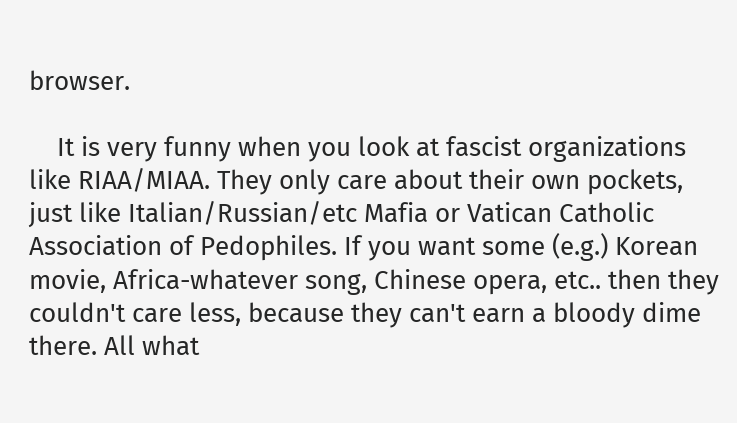browser.

    It is very funny when you look at fascist organizations like RIAA/MIAA. They only care about their own pockets, just like Italian/Russian/etc Mafia or Vatican Catholic Association of Pedophiles. If you want some (e.g.) Korean movie, Africa-whatever song, Chinese opera, etc.. then they couldn't care less, because they can't earn a bloody dime there. All what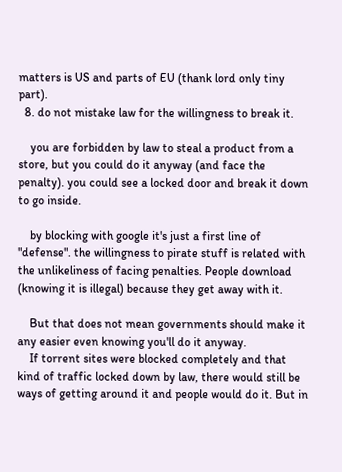matters is US and parts of EU (thank lord only tiny part).
  8. do not mistake law for the willingness to break it.

    you are forbidden by law to steal a product from a store, but you could do it anyway (and face the penalty). you could see a locked door and break it down to go inside.

    by blocking with google it's just a first line of "defense". the willingness to pirate stuff is related with the unlikeliness of facing penalties. People download (knowing it is illegal) because they get away with it.

    But that does not mean governments should make it any easier even knowing you'll do it anyway.
    If torrent sites were blocked completely and that kind of traffic locked down by law, there would still be ways of getting around it and people would do it. But in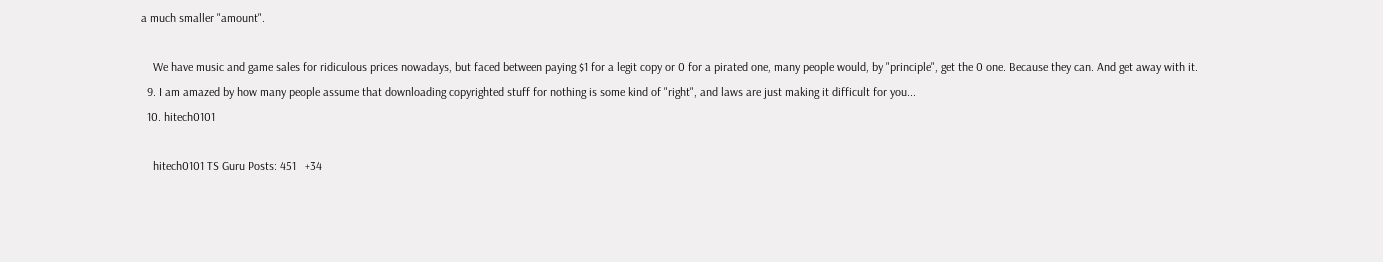a much smaller "amount".

    We have music and game sales for ridiculous prices nowadays, but faced between paying $1 for a legit copy or 0 for a pirated one, many people would, by "principle", get the 0 one. Because they can. And get away with it.
  9. I am amazed by how many people assume that downloading copyrighted stuff for nothing is some kind of "right", and laws are just making it difficult for you...
  10. hitech0101

    hitech0101 TS Guru Posts: 451   +34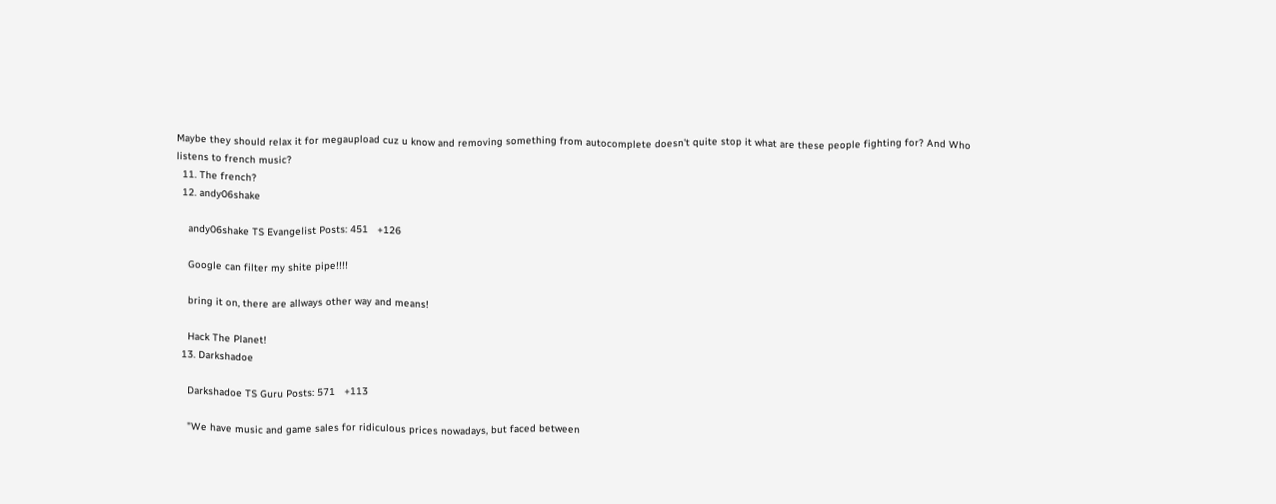Maybe they should relax it for megaupload cuz u know and removing something from autocomplete doesn't quite stop it what are these people fighting for? And Who listens to french music?
  11. The french?
  12. andy06shake

    andy06shake TS Evangelist Posts: 451   +126

    Google can filter my shite pipe!!!!

    bring it on, there are allways other way and means!

    Hack The Planet!
  13. Darkshadoe

    Darkshadoe TS Guru Posts: 571   +113

    "We have music and game sales for ridiculous prices nowadays, but faced between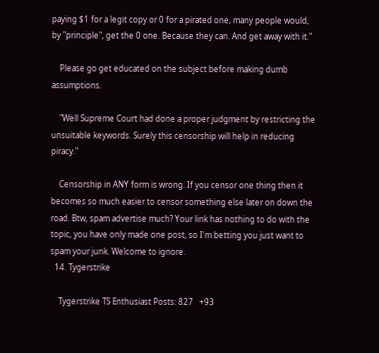paying $1 for a legit copy or 0 for a pirated one, many people would, by "principle", get the 0 one. Because they can. And get away with it."

    Please go get educated on the subject before making dumb assumptions.

    "Well Supreme Court had done a proper judgment by restricting the unsuitable keywords. Surely this censorship will help in reducing piracy."

    Censorship in ANY form is wrong. If you censor one thing then it becomes so much easier to censor something else later on down the road. Btw, spam advertise much? Your link has nothing to do with the topic, you have only made one post, so I'm betting you just want to spam your junk. Welcome to ignore.
  14. Tygerstrike

    Tygerstrike TS Enthusiast Posts: 827   +93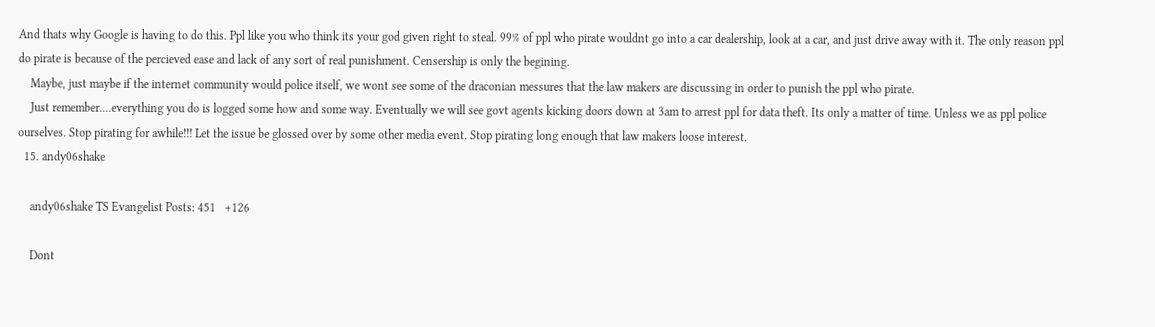And thats why Google is having to do this. Ppl like you who think its your god given right to steal. 99% of ppl who pirate wouldnt go into a car dealership, look at a car, and just drive away with it. The only reason ppl do pirate is because of the percieved ease and lack of any sort of real punishment. Censership is only the begining.
    Maybe, just maybe if the internet community would police itself, we wont see some of the draconian messures that the law makers are discussing in order to punish the ppl who pirate.
    Just remember....everything you do is logged some how and some way. Eventually we will see govt agents kicking doors down at 3am to arrest ppl for data theft. Its only a matter of time. Unless we as ppl police ourselves. Stop pirating for awhile!!! Let the issue be glossed over by some other media event. Stop pirating long enough that law makers loose interest.
  15. andy06shake

    andy06shake TS Evangelist Posts: 451   +126

    Dont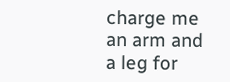charge me an arm and a leg for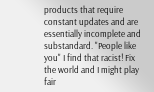products that require constant updates and are essentially incomplete and substandard. "People like you" I find that racist! Fix the world and I might play fair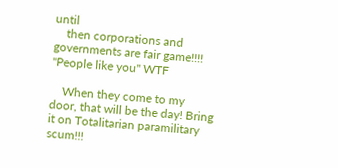until
    then corporations and governments are fair game!!!! "People like you" WTF

    When they come to my door, that will be the day! Bring it on Totalitarian paramilitary scum!!!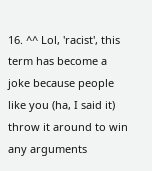16. ^^ Lol, 'racist', this term has become a joke because people like you (ha, I said it) throw it around to win any arguments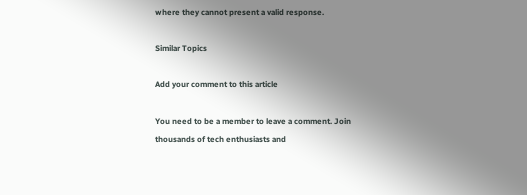where they cannot present a valid response.

Similar Topics

Add your comment to this article

You need to be a member to leave a comment. Join thousands of tech enthusiasts and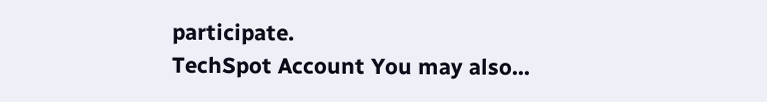participate.
TechSpot Account You may also...